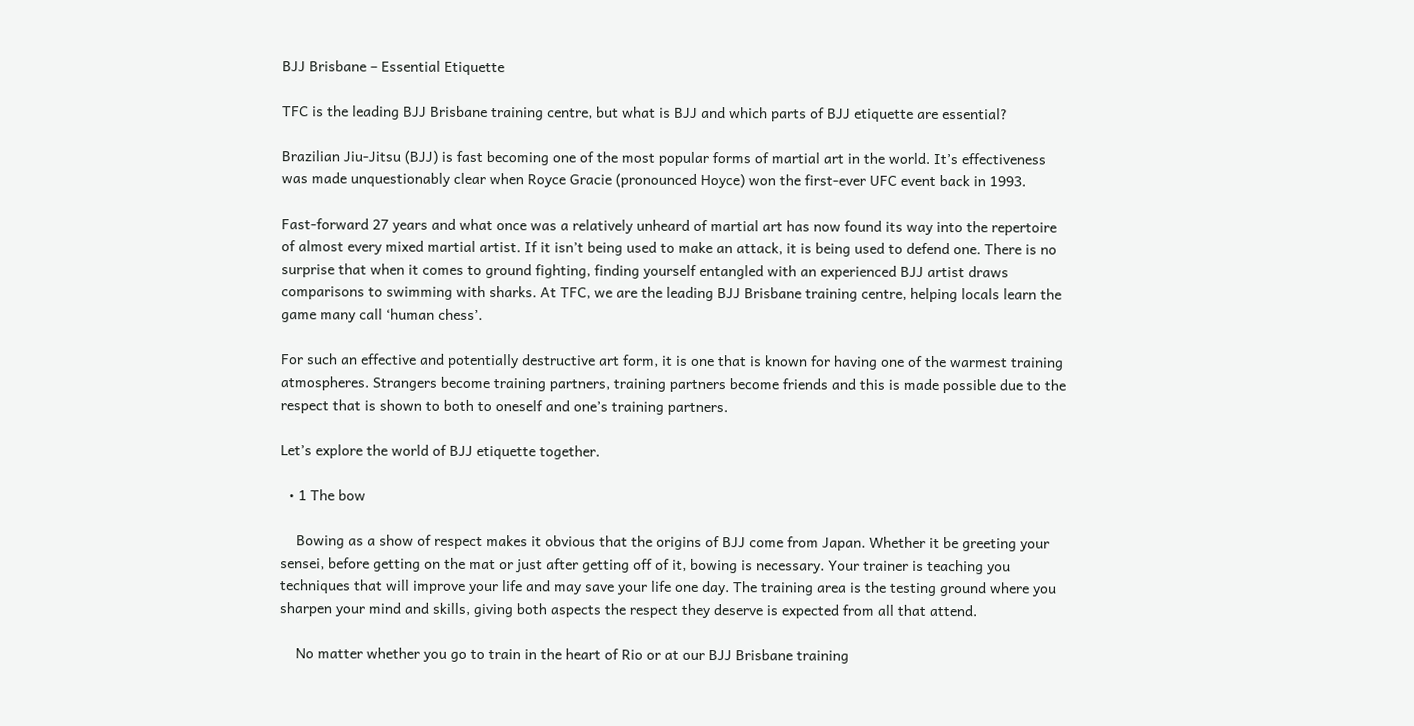BJJ Brisbane – Essential Etiquette

TFC is the leading BJJ Brisbane training centre, but what is BJJ and which parts of BJJ etiquette are essential?

Brazilian Jiu-Jitsu (BJJ) is fast becoming one of the most popular forms of martial art in the world. It’s effectiveness was made unquestionably clear when Royce Gracie (pronounced Hoyce) won the first-ever UFC event back in 1993.

Fast-forward 27 years and what once was a relatively unheard of martial art has now found its way into the repertoire of almost every mixed martial artist. If it isn’t being used to make an attack, it is being used to defend one. There is no surprise that when it comes to ground fighting, finding yourself entangled with an experienced BJJ artist draws comparisons to swimming with sharks. At TFC, we are the leading BJJ Brisbane training centre, helping locals learn the game many call ‘human chess’.

For such an effective and potentially destructive art form, it is one that is known for having one of the warmest training atmospheres. Strangers become training partners, training partners become friends and this is made possible due to the respect that is shown to both to oneself and one’s training partners.

Let’s explore the world of BJJ etiquette together.

  • 1 The bow

    Bowing as a show of respect makes it obvious that the origins of BJJ come from Japan. Whether it be greeting your sensei, before getting on the mat or just after getting off of it, bowing is necessary. Your trainer is teaching you techniques that will improve your life and may save your life one day. The training area is the testing ground where you sharpen your mind and skills, giving both aspects the respect they deserve is expected from all that attend.

    No matter whether you go to train in the heart of Rio or at our BJJ Brisbane training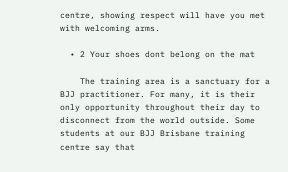centre, showing respect will have you met with welcoming arms.

  • 2 Your shoes dont belong on the mat

    The training area is a sanctuary for a BJJ practitioner. For many, it is their only opportunity throughout their day to disconnect from the world outside. Some students at our BJJ Brisbane training centre say that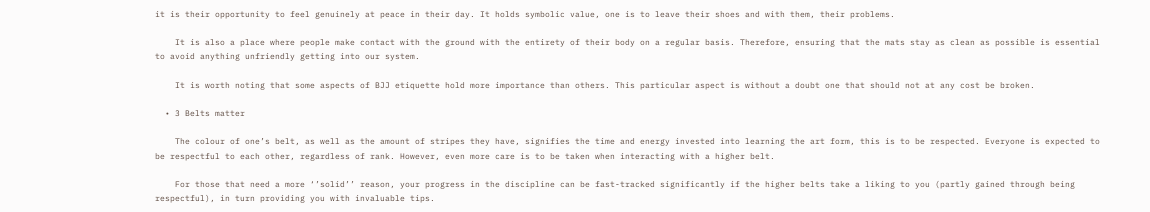it is their opportunity to feel genuinely at peace in their day. It holds symbolic value, one is to leave their shoes and with them, their problems.

    It is also a place where people make contact with the ground with the entirety of their body on a regular basis. Therefore, ensuring that the mats stay as clean as possible is essential to avoid anything unfriendly getting into our system.

    It is worth noting that some aspects of BJJ etiquette hold more importance than others. This particular aspect is without a doubt one that should not at any cost be broken.

  • 3 Belts matter

    The colour of one’s belt, as well as the amount of stripes they have, signifies the time and energy invested into learning the art form, this is to be respected. Everyone is expected to be respectful to each other, regardless of rank. However, even more care is to be taken when interacting with a higher belt.

    For those that need a more ‘’solid’’ reason, your progress in the discipline can be fast-tracked significantly if the higher belts take a liking to you (partly gained through being respectful), in turn providing you with invaluable tips.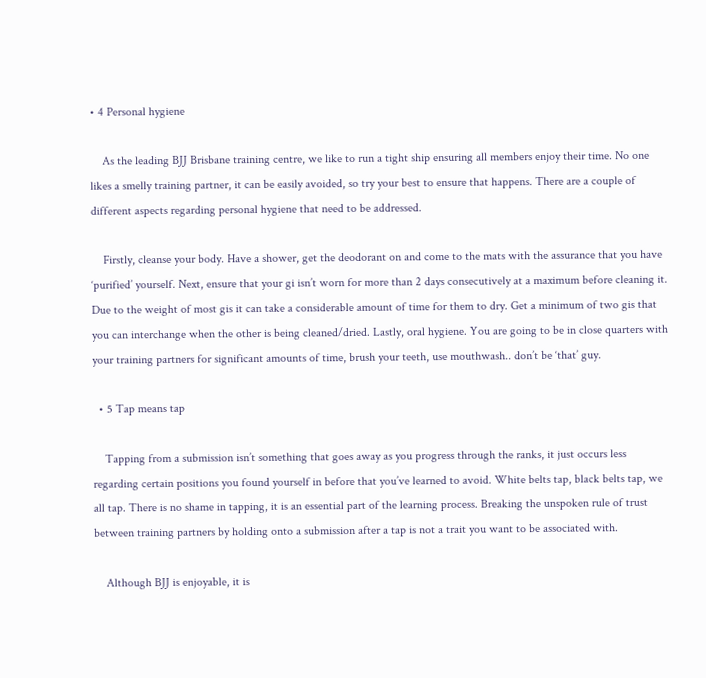• 4 Personal hygiene

    As the leading BJJ Brisbane training centre, we like to run a tight ship ensuring all members enjoy their time. No one likes a smelly training partner, it can be easily avoided, so try your best to ensure that happens. There are a couple of different aspects regarding personal hygiene that need to be addressed.

    Firstly, cleanse your body. Have a shower, get the deodorant on and come to the mats with the assurance that you have ‘purified’ yourself. Next, ensure that your gi isn’t worn for more than 2 days consecutively at a maximum before cleaning it. Due to the weight of most gis it can take a considerable amount of time for them to dry. Get a minimum of two gis that you can interchange when the other is being cleaned/dried. Lastly, oral hygiene. You are going to be in close quarters with your training partners for significant amounts of time, brush your teeth, use mouthwash.. don’t be ‘that’ guy.

  • 5 Tap means tap

    Tapping from a submission isn’t something that goes away as you progress through the ranks, it just occurs less regarding certain positions you found yourself in before that you’ve learned to avoid. White belts tap, black belts tap, we all tap. There is no shame in tapping, it is an essential part of the learning process. Breaking the unspoken rule of trust between training partners by holding onto a submission after a tap is not a trait you want to be associated with.

    Although BJJ is enjoyable, it is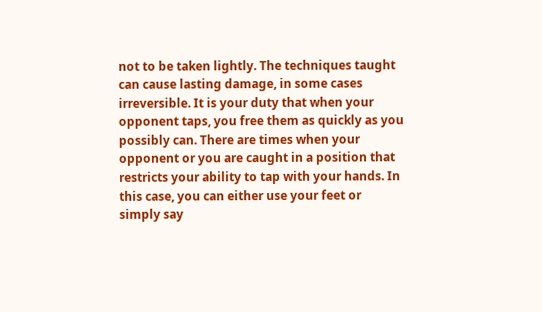not to be taken lightly. The techniques taught can cause lasting damage, in some cases irreversible. It is your duty that when your opponent taps, you free them as quickly as you possibly can. There are times when your opponent or you are caught in a position that restricts your ability to tap with your hands. In this case, you can either use your feet or simply say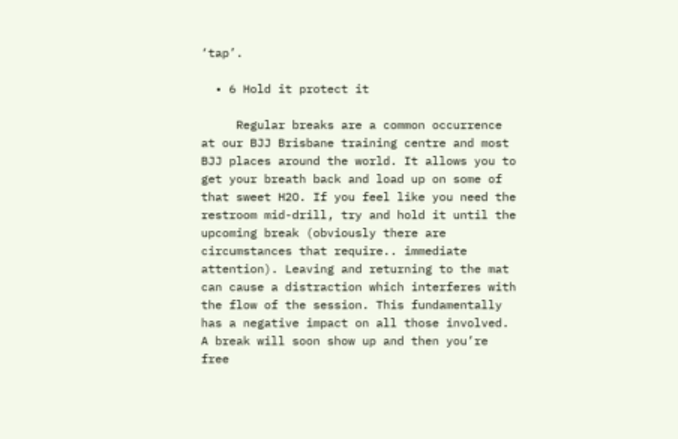‘tap’.

  • 6 Hold it protect it

     Regular breaks are a common occurrence at our BJJ Brisbane training centre and most BJJ places around the world. It allows you to get your breath back and load up on some of that sweet H2O. If you feel like you need the restroom mid-drill, try and hold it until the upcoming break (obviously there are circumstances that require.. immediate attention). Leaving and returning to the mat can cause a distraction which interferes with the flow of the session. This fundamentally has a negative impact on all those involved. A break will soon show up and then you’re free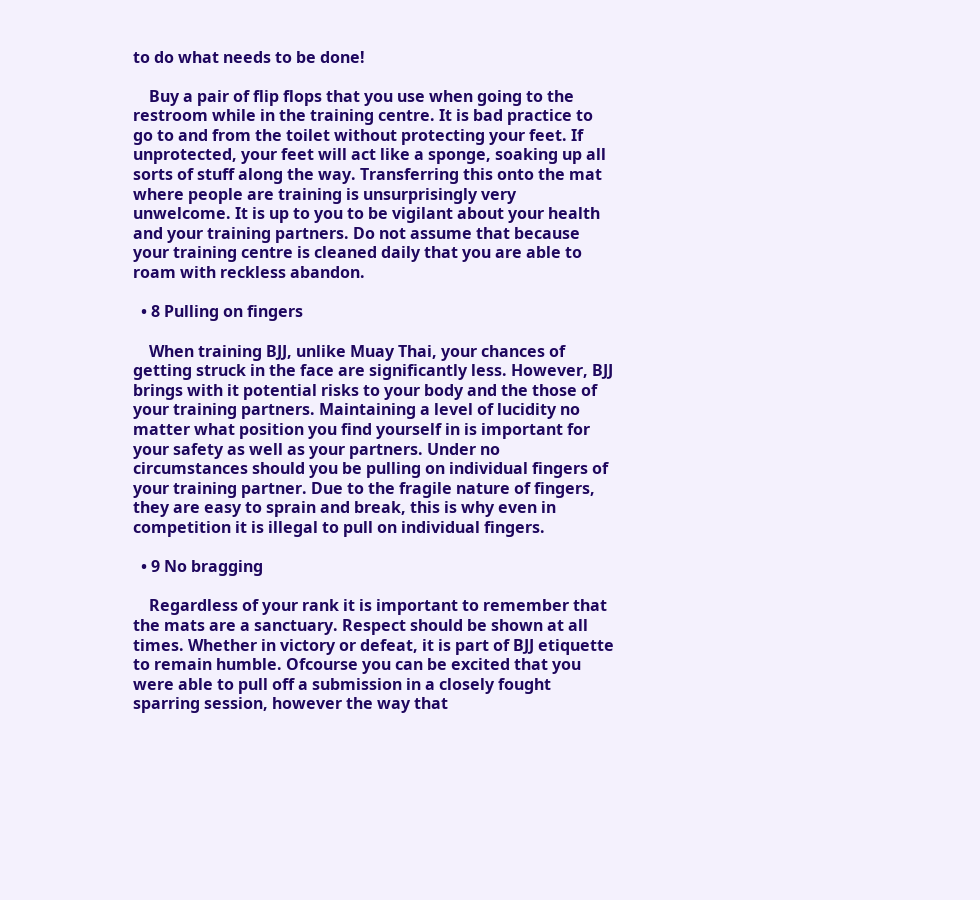to do what needs to be done!

    Buy a pair of flip flops that you use when going to the restroom while in the training centre. It is bad practice to go to and from the toilet without protecting your feet. If unprotected, your feet will act like a sponge, soaking up all sorts of stuff along the way. Transferring this onto the mat where people are training is unsurprisingly very unwelcome. It is up to you to be vigilant about your health and your training partners. Do not assume that because your training centre is cleaned daily that you are able to roam with reckless abandon.

  • 8 Pulling on fingers

    When training BJJ, unlike Muay Thai, your chances of getting struck in the face are significantly less. However, BJJ brings with it potential risks to your body and the those of your training partners. Maintaining a level of lucidity no matter what position you find yourself in is important for your safety as well as your partners. Under no circumstances should you be pulling on individual fingers of your training partner. Due to the fragile nature of fingers, they are easy to sprain and break, this is why even in competition it is illegal to pull on individual fingers.

  • 9 No bragging

    Regardless of your rank it is important to remember that the mats are a sanctuary. Respect should be shown at all times. Whether in victory or defeat, it is part of BJJ etiquette to remain humble. Ofcourse you can be excited that you were able to pull off a submission in a closely fought sparring session, however the way that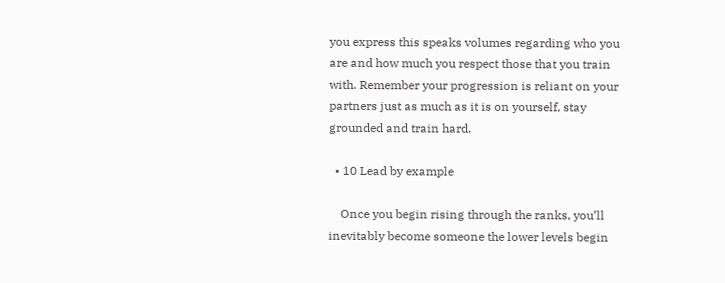you express this speaks volumes regarding who you are and how much you respect those that you train with. Remember your progression is reliant on your partners just as much as it is on yourself, stay grounded and train hard.

  • 10 Lead by example

    Once you begin rising through the ranks, you’ll inevitably become someone the lower levels begin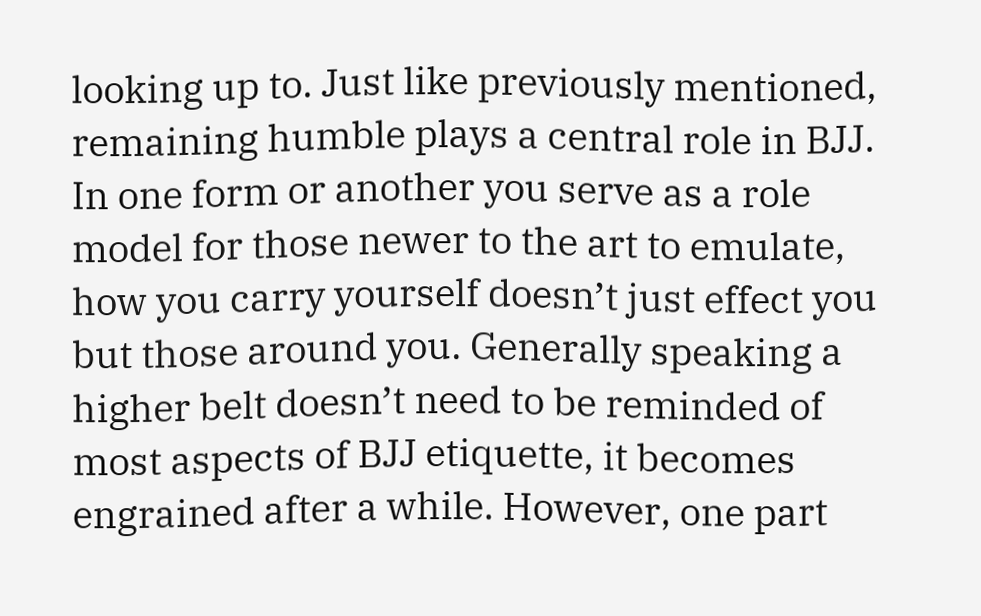looking up to. Just like previously mentioned, remaining humble plays a central role in BJJ. In one form or another you serve as a role model for those newer to the art to emulate, how you carry yourself doesn’t just effect you but those around you. Generally speaking a higher belt doesn’t need to be reminded of most aspects of BJJ etiquette, it becomes engrained after a while. However, one part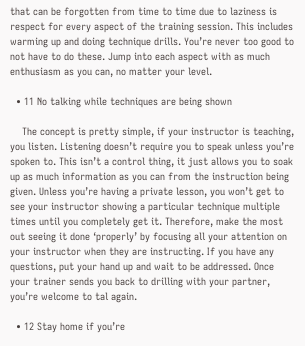that can be forgotten from time to time due to laziness is respect for every aspect of the training session. This includes warming up and doing technique drills. You’re never too good to not have to do these. Jump into each aspect with as much enthusiasm as you can, no matter your level.

  • 11 No talking while techniques are being shown

    The concept is pretty simple, if your instructor is teaching, you listen. Listening doesn’t require you to speak unless you’re spoken to. This isn’t a control thing, it just allows you to soak up as much information as you can from the instruction being given. Unless you’re having a private lesson, you won’t get to see your instructor showing a particular technique multiple times until you completely get it. Therefore, make the most out seeing it done ‘properly’ by focusing all your attention on your instructor when they are instructing. If you have any questions, put your hand up and wait to be addressed. Once your trainer sends you back to drilling with your partner, you’re welcome to tal again.

  • 12 Stay home if you’re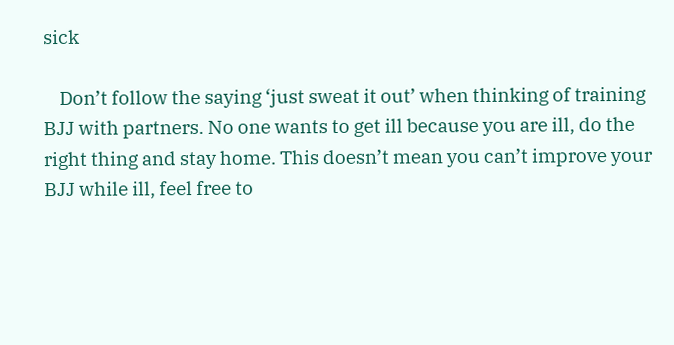sick

    Don’t follow the saying ‘just sweat it out’ when thinking of training BJJ with partners. No one wants to get ill because you are ill, do the right thing and stay home. This doesn’t mean you can’t improve your BJJ while ill, feel free to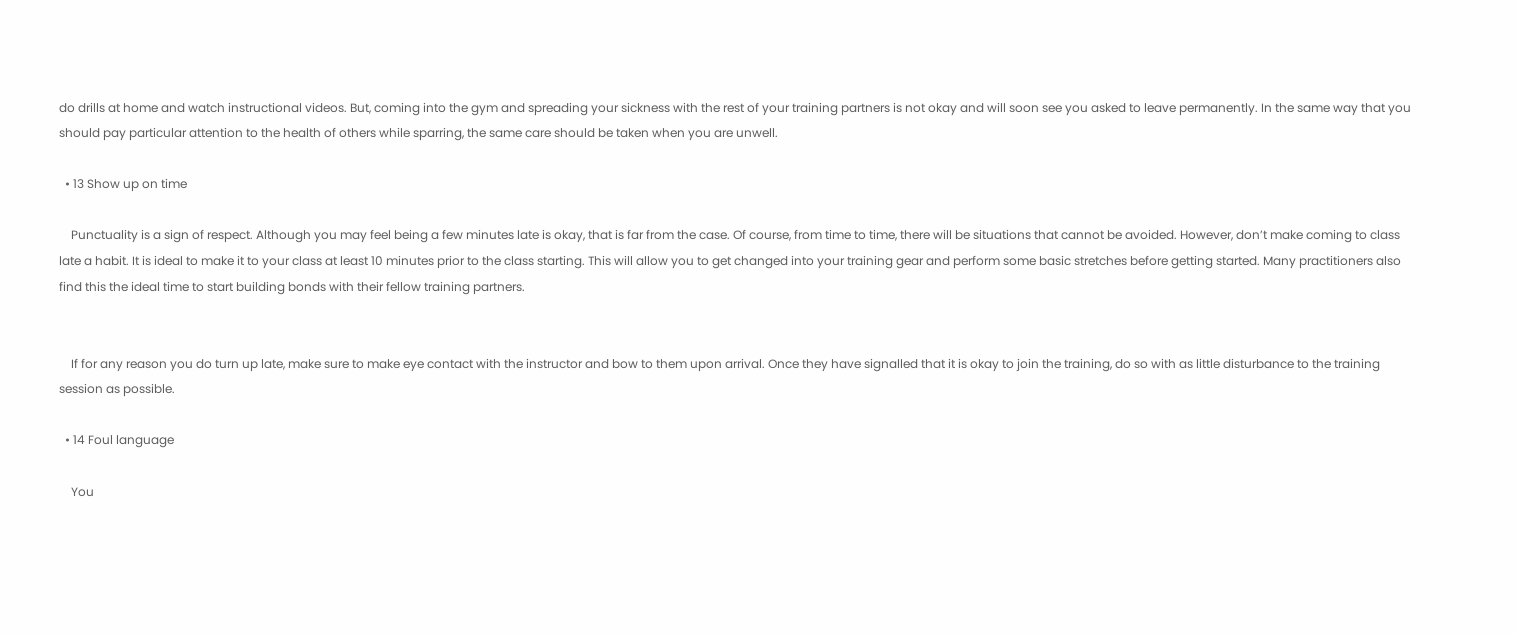do drills at home and watch instructional videos. But, coming into the gym and spreading your sickness with the rest of your training partners is not okay and will soon see you asked to leave permanently. In the same way that you should pay particular attention to the health of others while sparring, the same care should be taken when you are unwell.

  • 13 Show up on time

    Punctuality is a sign of respect. Although you may feel being a few minutes late is okay, that is far from the case. Of course, from time to time, there will be situations that cannot be avoided. However, don’t make coming to class late a habit. It is ideal to make it to your class at least 10 minutes prior to the class starting. This will allow you to get changed into your training gear and perform some basic stretches before getting started. Many practitioners also find this the ideal time to start building bonds with their fellow training partners.


    If for any reason you do turn up late, make sure to make eye contact with the instructor and bow to them upon arrival. Once they have signalled that it is okay to join the training, do so with as little disturbance to the training session as possible.

  • 14 Foul language

    You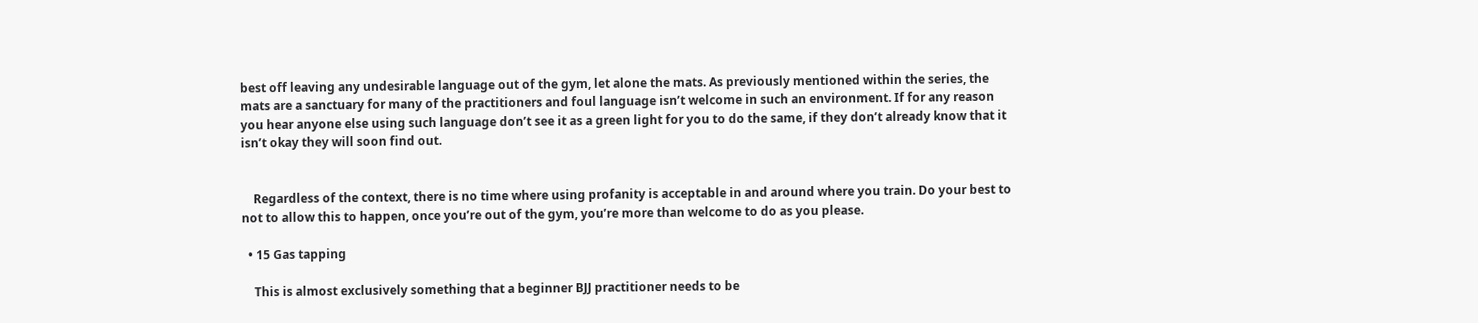best off leaving any undesirable language out of the gym, let alone the mats. As previously mentioned within the series, the mats are a sanctuary for many of the practitioners and foul language isn’t welcome in such an environment. If for any reason you hear anyone else using such language don’t see it as a green light for you to do the same, if they don’t already know that it isn’t okay they will soon find out.


    Regardless of the context, there is no time where using profanity is acceptable in and around where you train. Do your best to not to allow this to happen, once you’re out of the gym, you’re more than welcome to do as you please.

  • 15 Gas tapping

    This is almost exclusively something that a beginner BJJ practitioner needs to be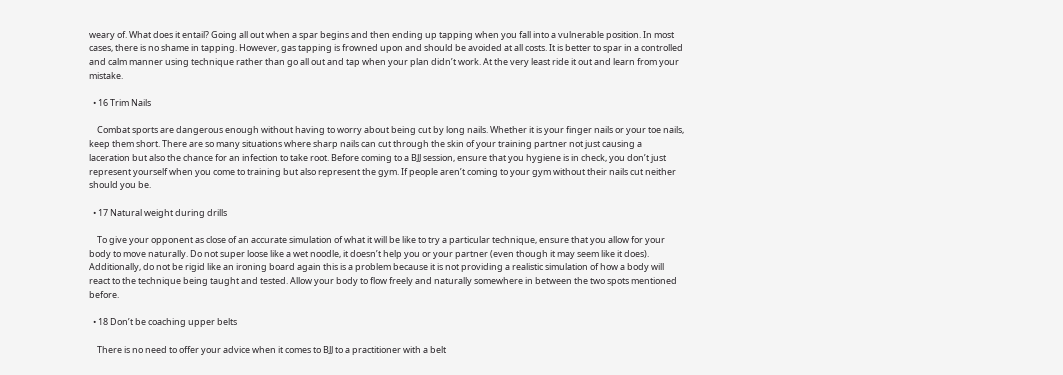weary of. What does it entail? Going all out when a spar begins and then ending up tapping when you fall into a vulnerable position. In most cases, there is no shame in tapping. However, gas tapping is frowned upon and should be avoided at all costs. It is better to spar in a controlled and calm manner using technique rather than go all out and tap when your plan didn’t work. At the very least ride it out and learn from your mistake.

  • 16 Trim Nails

    Combat sports are dangerous enough without having to worry about being cut by long nails. Whether it is your finger nails or your toe nails, keep them short. There are so many situations where sharp nails can cut through the skin of your training partner not just causing a laceration but also the chance for an infection to take root. Before coming to a BJJ session, ensure that you hygiene is in check, you don’t just represent yourself when you come to training but also represent the gym. If people aren’t coming to your gym without their nails cut neither should you be.

  • 17 Natural weight during drills

    To give your opponent as close of an accurate simulation of what it will be like to try a particular technique, ensure that you allow for your body to move naturally. Do not super loose like a wet noodle, it doesn’t help you or your partner (even though it may seem like it does). Additionally, do not be rigid like an ironing board again this is a problem because it is not providing a realistic simulation of how a body will react to the technique being taught and tested. Allow your body to flow freely and naturally somewhere in between the two spots mentioned before.

  • 18 Don’t be coaching upper belts

    There is no need to offer your advice when it comes to BJJ to a practitioner with a belt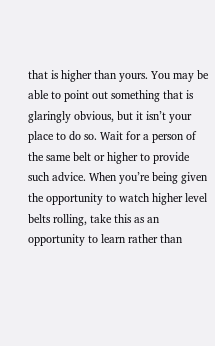that is higher than yours. You may be able to point out something that is glaringly obvious, but it isn’t your place to do so. Wait for a person of the same belt or higher to provide such advice. When you’re being given the opportunity to watch higher level belts rolling, take this as an opportunity to learn rather than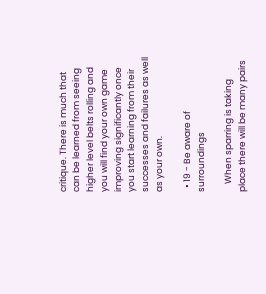critique. There is much that can be learned from seeing higher level belts rolling and you will find your own game improving significantly once you start learning from their successes and failures as well as your own.

  • 19 - Be aware of surroundings

    When sparring is taking place there will be many pairs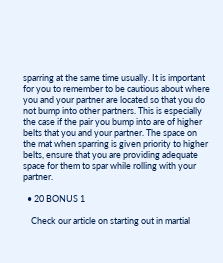sparring at the same time usually. It is important for you to remember to be cautious about where you and your partner are located so that you do not bump into other partners. This is especially the case if the pair you bump into are of higher belts that you and your partner. The space on the mat when sparring is given priority to higher belts, ensure that you are providing adequate space for them to spar while rolling with your partner.

  • 20 BONUS 1

    Check our article on starting out in martial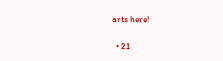arts here!

  • 21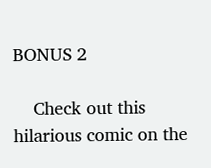BONUS 2

    Check out this hilarious comic on the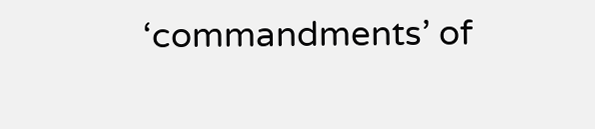‘commandments’ of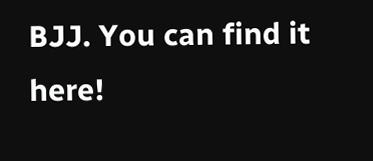BJJ. You can find it here!